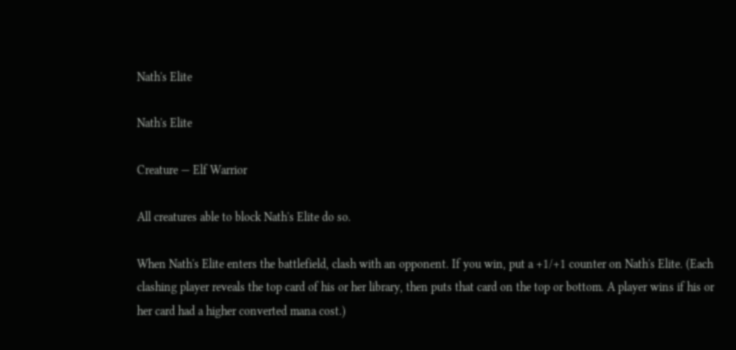Nath's Elite

Nath's Elite

Creature — Elf Warrior

All creatures able to block Nath's Elite do so.

When Nath's Elite enters the battlefield, clash with an opponent. If you win, put a +1/+1 counter on Nath's Elite. (Each clashing player reveals the top card of his or her library, then puts that card on the top or bottom. A player wins if his or her card had a higher converted mana cost.)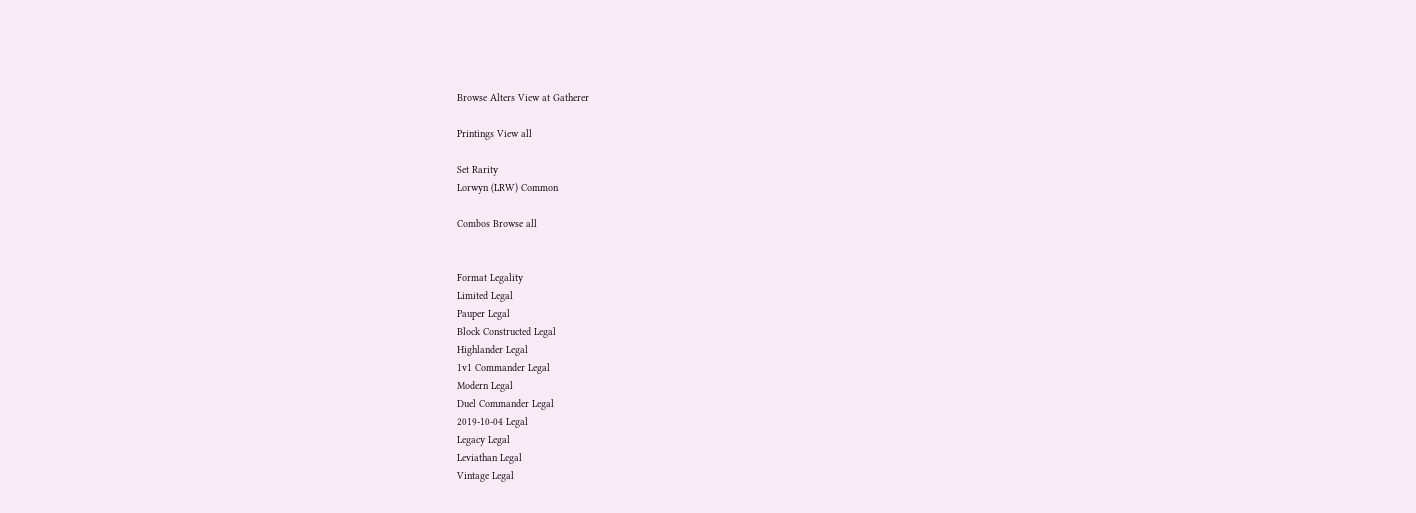Browse Alters View at Gatherer

Printings View all

Set Rarity
Lorwyn (LRW) Common

Combos Browse all


Format Legality
Limited Legal
Pauper Legal
Block Constructed Legal
Highlander Legal
1v1 Commander Legal
Modern Legal
Duel Commander Legal
2019-10-04 Legal
Legacy Legal
Leviathan Legal
Vintage Legal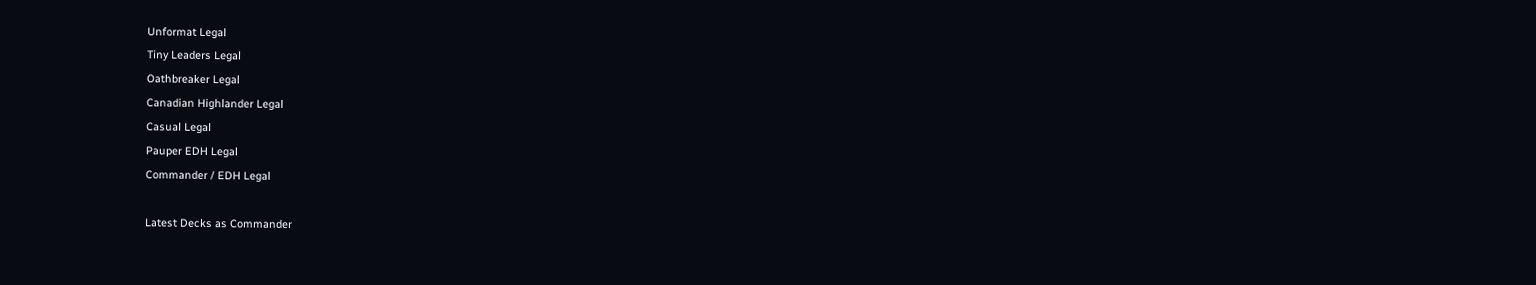Unformat Legal
Tiny Leaders Legal
Oathbreaker Legal
Canadian Highlander Legal
Casual Legal
Pauper EDH Legal
Commander / EDH Legal

Latest Decks as Commander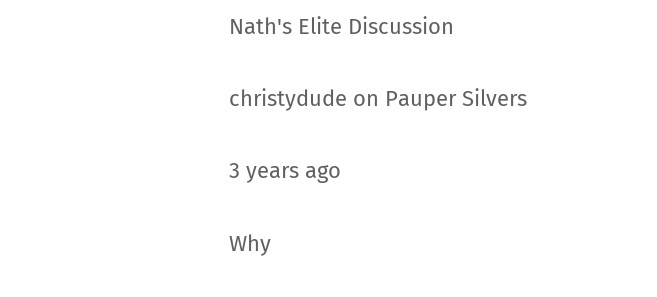Nath's Elite Discussion

christydude on Pauper Silvers

3 years ago

Why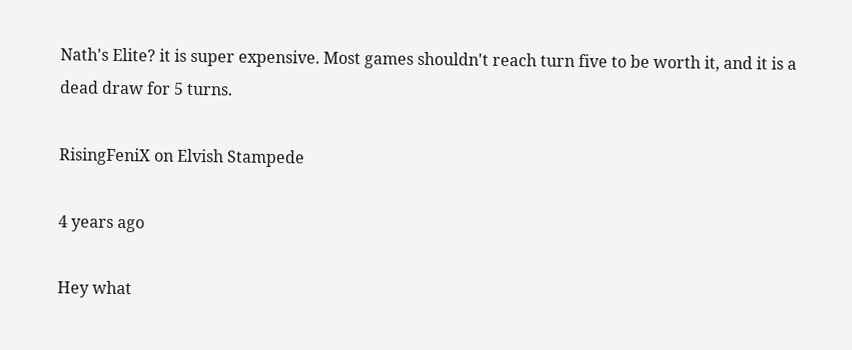Nath's Elite? it is super expensive. Most games shouldn't reach turn five to be worth it, and it is a dead draw for 5 turns.

RisingFeniX on Elvish Stampede

4 years ago

Hey what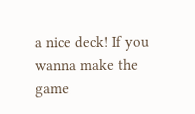a nice deck! If you wanna make the game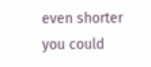even shorter you could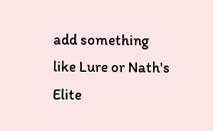add something like Lure or Nath's Elite